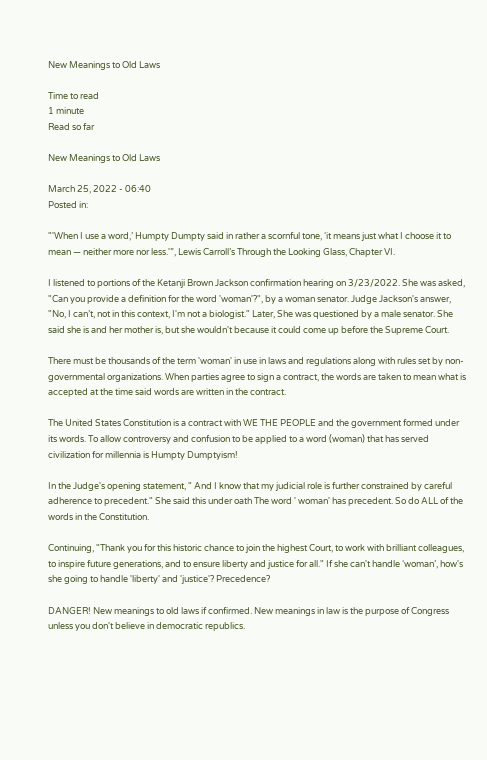New Meanings to Old Laws

Time to read
1 minute
Read so far

New Meanings to Old Laws

March 25, 2022 - 06:40
Posted in:

"'When I use a word,’ Humpty Dumpty said in rather a scornful tone, ‘it means just what I choose it to mean — neither more nor less.'”, Lewis Carroll’s Through the Looking Glass, Chapter VI.

I listened to portions of the Ketanji Brown Jackson confirmation hearing on 3/23/2022. She was asked, "Can you provide a definition for the word 'woman'?", by a woman senator. Judge Jackson's answer, "No, I can’t, not in this context, I'm not a biologist." Later, She was questioned by a male senator. She said she is and her mother is, but she wouldn't because it could come up before the Supreme Court.

There must be thousands of the term 'woman' in use in laws and regulations along with rules set by non-governmental organizations. When parties agree to sign a contract, the words are taken to mean what is accepted at the time said words are written in the contract.

The United States Constitution is a contract with WE THE PEOPLE and the government formed under its words. To allow controversy and confusion to be applied to a word (woman) that has served civilization for millennia is Humpty Dumptyism!

In the Judge's opening statement, " And I know that my judicial role is further constrained by careful adherence to precedent." She said this under oath The word ' woman' has precedent. So do ALL of the words in the Constitution.

Continuing, "Thank you for this historic chance to join the highest Court, to work with brilliant colleagues, to inspire future generations, and to ensure liberty and justice for all." If she can't handle ‘woman’, how's she going to handle 'liberty' and 'justice'? Precedence?

DANGER! New meanings to old laws if confirmed. New meanings in law is the purpose of Congress unless you don't believe in democratic republics.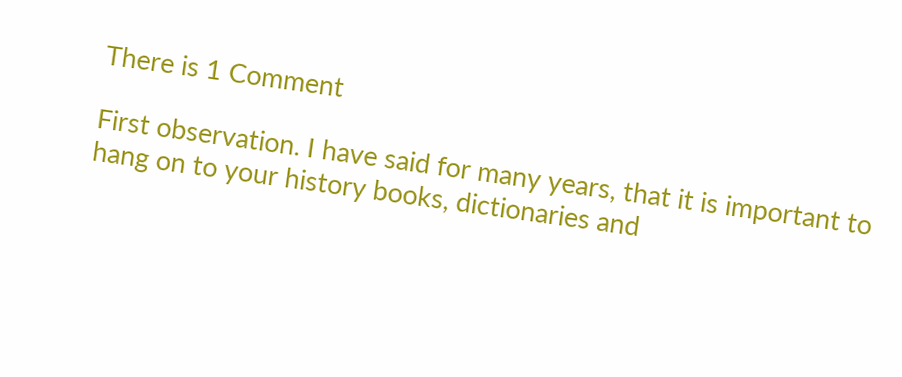There is 1 Comment

First observation. I have said for many years, that it is important to hang on to your history books, dictionaries and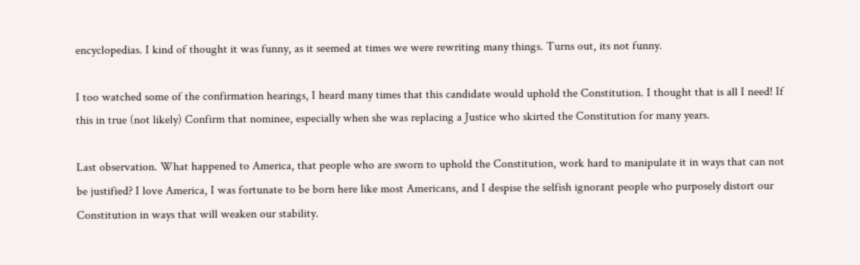encyclopedias. I kind of thought it was funny, as it seemed at times we were rewriting many things. Turns out, its not funny.

I too watched some of the confirmation hearings, I heard many times that this candidate would uphold the Constitution. I thought that is all I need! If this in true (not likely) Confirm that nominee, especially when she was replacing a Justice who skirted the Constitution for many years.

Last observation. What happened to America, that people who are sworn to uphold the Constitution, work hard to manipulate it in ways that can not be justified? I love America, I was fortunate to be born here like most Americans, and I despise the selfish ignorant people who purposely distort our Constitution in ways that will weaken our stability.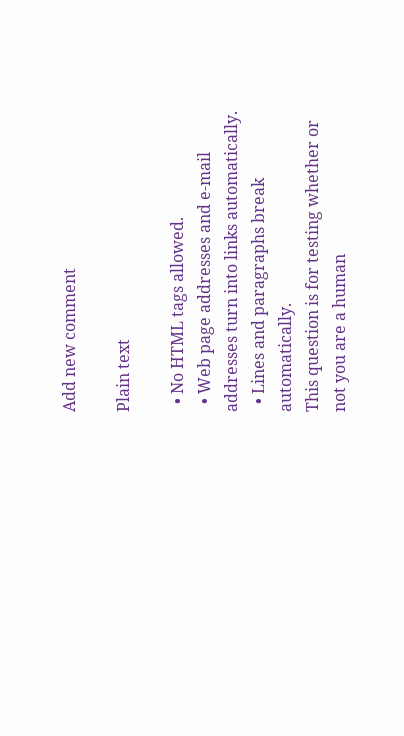Add new comment

Plain text

  • No HTML tags allowed.
  • Web page addresses and e-mail addresses turn into links automatically.
  • Lines and paragraphs break automatically.
This question is for testing whether or not you are a human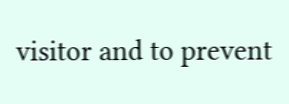visitor and to prevent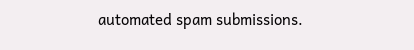automated spam submissions.